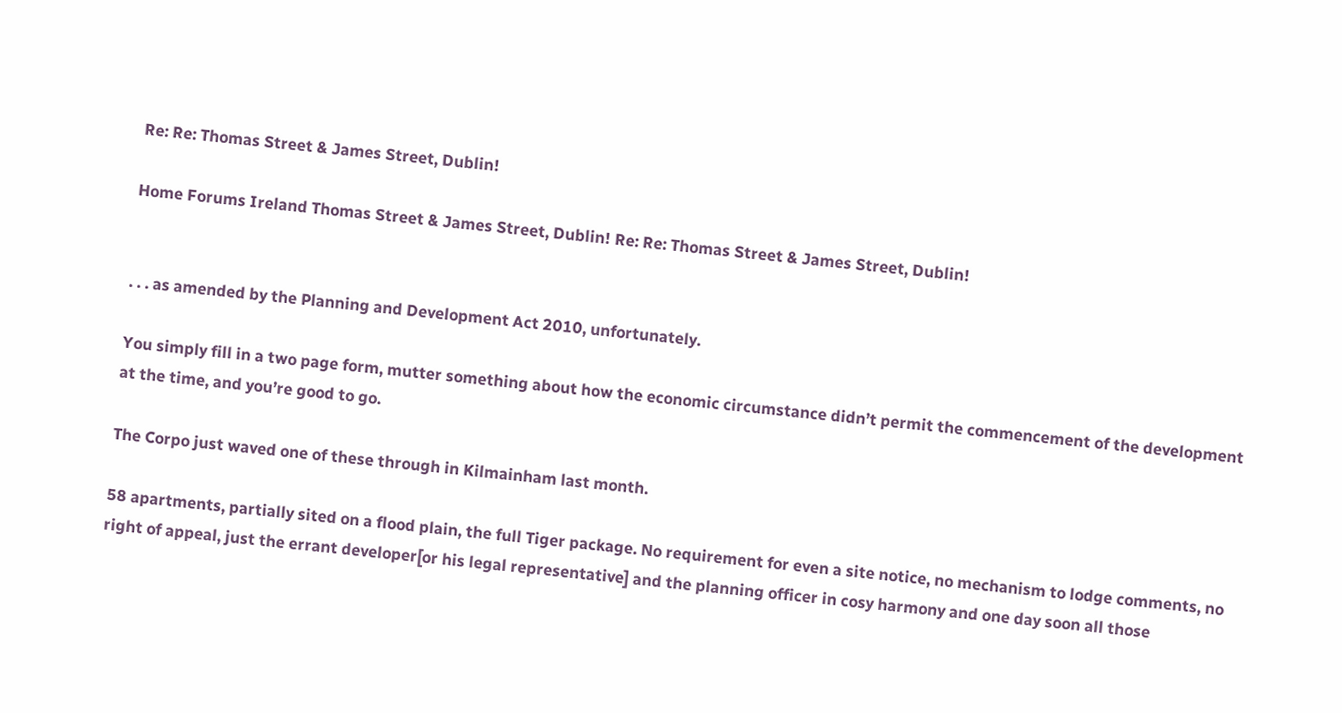Re: Re: Thomas Street & James Street, Dublin!

Home Forums Ireland Thomas Street & James Street, Dublin! Re: Re: Thomas Street & James Street, Dublin!


. . . as amended by the Planning and Development Act 2010, unfortunately.

You simply fill in a two page form, mutter something about how the economic circumstance didn’t permit the commencement of the development at the time, and you’re good to go.

The Corpo just waved one of these through in Kilmainham last month.

58 apartments, partially sited on a flood plain, the full Tiger package. No requirement for even a site notice, no mechanism to lodge comments, no right of appeal, just the errant developer[or his legal representative] and the planning officer in cosy harmony and one day soon all those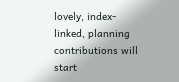lovely, index-linked, planning contributions will start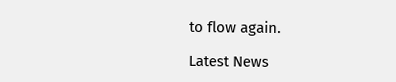to flow again.

Latest News